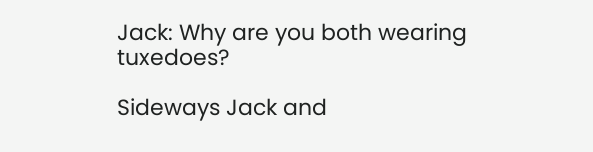Jack: Why are you both wearing tuxedoes?

Sideways Jack and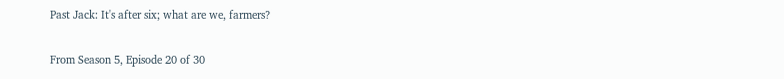Past Jack: It's after six; what are we, farmers?

From Season 5, Episode 20 of 30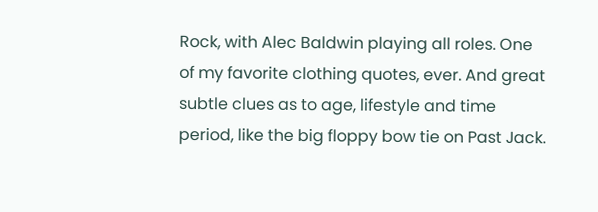Rock, with Alec Baldwin playing all roles. One of my favorite clothing quotes, ever. And great subtle clues as to age, lifestyle and time period, like the big floppy bow tie on Past Jack.